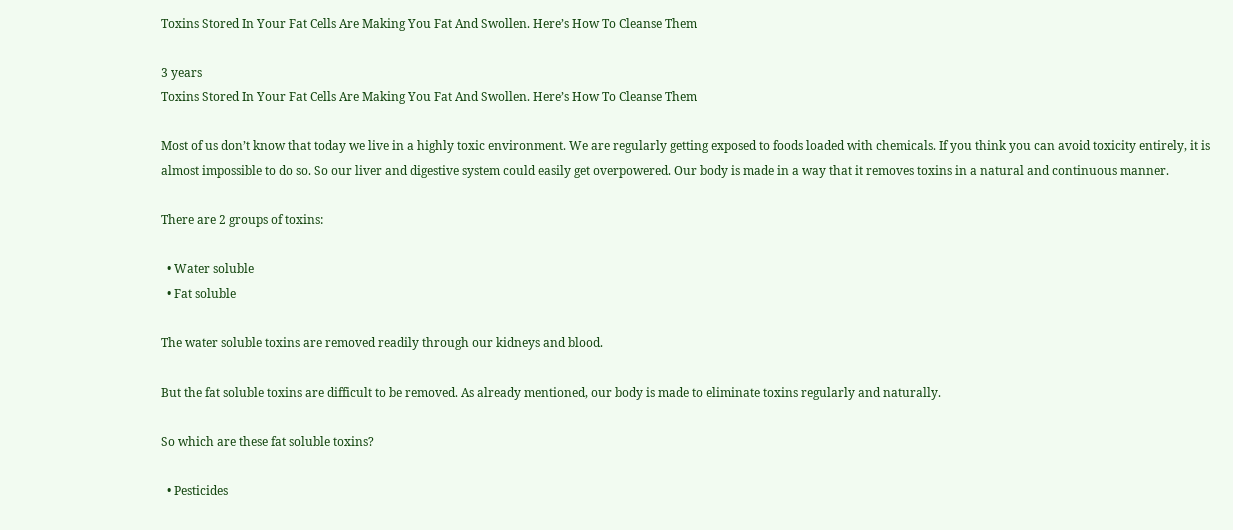Toxins Stored In Your Fat Cells Are Making You Fat And Swollen. Here’s How To Cleanse Them

3 years
Toxins Stored In Your Fat Cells Are Making You Fat And Swollen. Here’s How To Cleanse Them

Most of us don’t know that today we live in a highly toxic environment. We are regularly getting exposed to foods loaded with chemicals. If you think you can avoid toxicity entirely, it is almost impossible to do so. So our liver and digestive system could easily get overpowered. Our body is made in a way that it removes toxins in a natural and continuous manner.

There are 2 groups of toxins:

  • Water soluble
  • Fat soluble

The water soluble toxins are removed readily through our kidneys and blood.

But the fat soluble toxins are difficult to be removed. As already mentioned, our body is made to eliminate toxins regularly and naturally.

So which are these fat soluble toxins?

  • Pesticides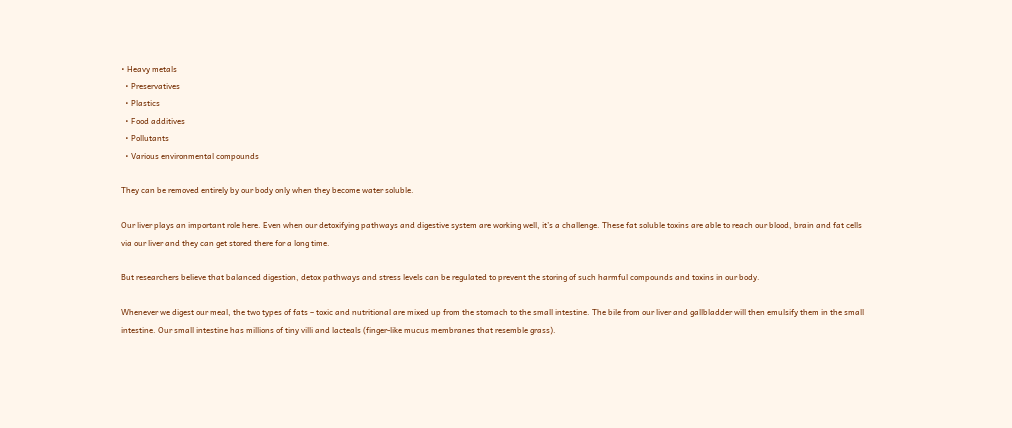• Heavy metals
  • Preservatives
  • Plastics
  • Food additives
  • Pollutants
  • Various environmental compounds

They can be removed entirely by our body only when they become water soluble.

Our liver plays an important role here. Even when our detoxifying pathways and digestive system are working well, it’s a challenge. These fat soluble toxins are able to reach our blood, brain and fat cells via our liver and they can get stored there for a long time.

But researchers believe that balanced digestion, detox pathways and stress levels can be regulated to prevent the storing of such harmful compounds and toxins in our body.

Whenever we digest our meal, the two types of fats – toxic and nutritional are mixed up from the stomach to the small intestine. The bile from our liver and gallbladder will then emulsify them in the small intestine. Our small intestine has millions of tiny villi and lacteals (finger-like mucus membranes that resemble grass).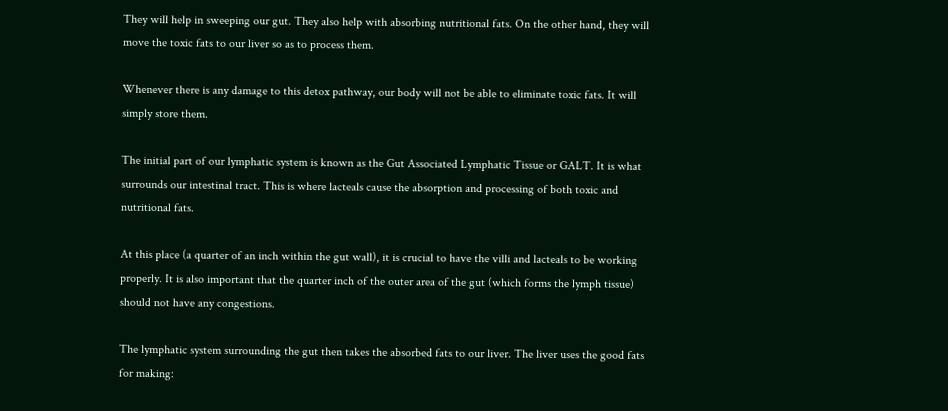They will help in sweeping our gut. They also help with absorbing nutritional fats. On the other hand, they will move the toxic fats to our liver so as to process them.

Whenever there is any damage to this detox pathway, our body will not be able to eliminate toxic fats. It will simply store them.

The initial part of our lymphatic system is known as the Gut Associated Lymphatic Tissue or GALT. It is what surrounds our intestinal tract. This is where lacteals cause the absorption and processing of both toxic and nutritional fats.

At this place (a quarter of an inch within the gut wall), it is crucial to have the villi and lacteals to be working properly. It is also important that the quarter inch of the outer area of the gut (which forms the lymph tissue) should not have any congestions.

The lymphatic system surrounding the gut then takes the absorbed fats to our liver. The liver uses the good fats for making: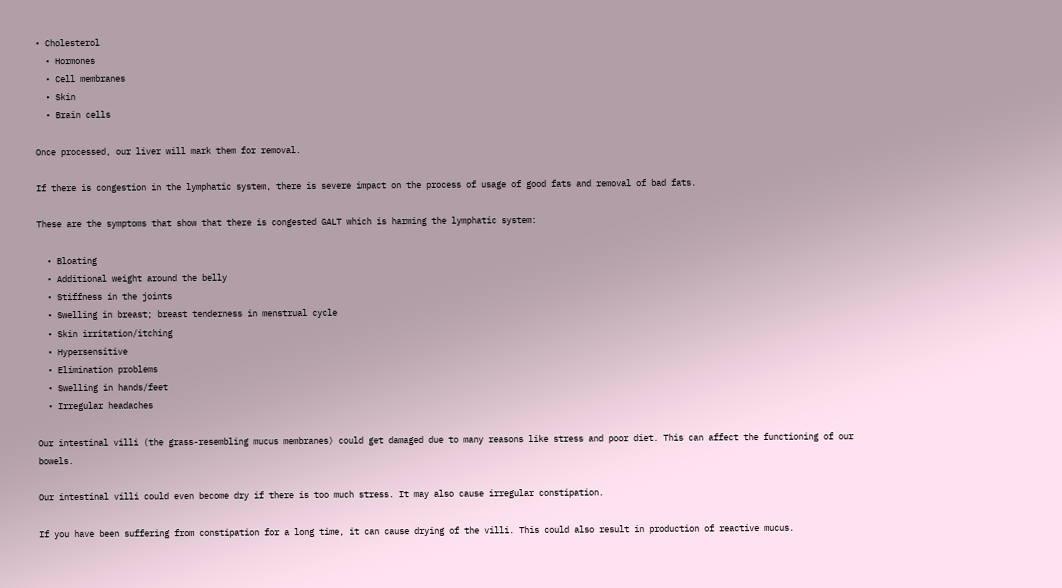• Cholesterol
  • Hormones
  • Cell membranes
  • Skin
  • Brain cells

Once processed, our liver will mark them for removal.

If there is congestion in the lymphatic system, there is severe impact on the process of usage of good fats and removal of bad fats.

These are the symptoms that show that there is congested GALT which is harming the lymphatic system:

  • Bloating
  • Additional weight around the belly
  • Stiffness in the joints
  • Swelling in breast; breast tenderness in menstrual cycle
  • Skin irritation/itching
  • Hypersensitive
  • Elimination problems
  • Swelling in hands/feet
  • Irregular headaches

Our intestinal villi (the grass-resembling mucus membranes) could get damaged due to many reasons like stress and poor diet. This can affect the functioning of our bowels.

Our intestinal villi could even become dry if there is too much stress. It may also cause irregular constipation.

If you have been suffering from constipation for a long time, it can cause drying of the villi. This could also result in production of reactive mucus.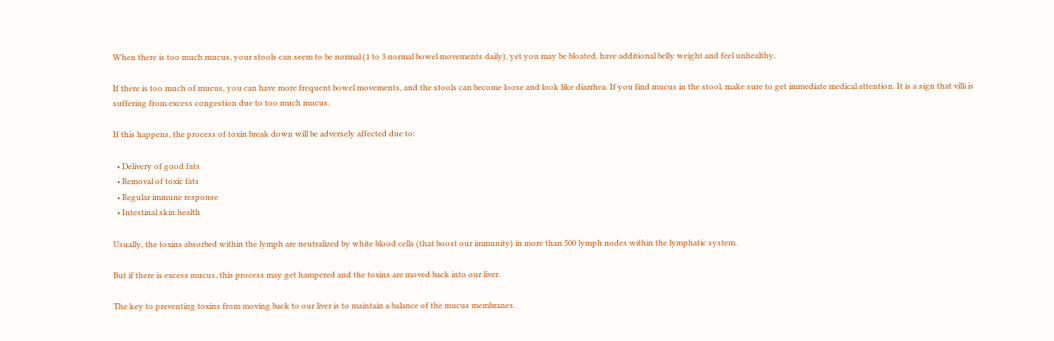When there is too much mucus, your stools can seem to be normal (1 to 3 normal bowel movements daily), yet you may be bloated, have additional belly weight and feel unhealthy.

If there is too much of mucus, you can have more frequent bowel movements, and the stools can become loose and look like diarrhea. If you find mucus in the stool, make sure to get immediate medical attention. It is a sign that villi is suffering from excess congestion due to too much mucus.

If this happens, the process of toxin break down will be adversely affected due to:

  • Delivery of good fats
  • Removal of toxic fats
  • Regular immune response
  • Intestinal skin health

Usually, the toxins absorbed within the lymph are neutralized by white blood cells (that boost our immunity) in more than 500 lymph nodes within the lymphatic system.

But if there is excess mucus, this process may get hampered and the toxins are moved back into our liver.

The key to preventing toxins from moving back to our liver is to maintain a balance of the mucus membranes.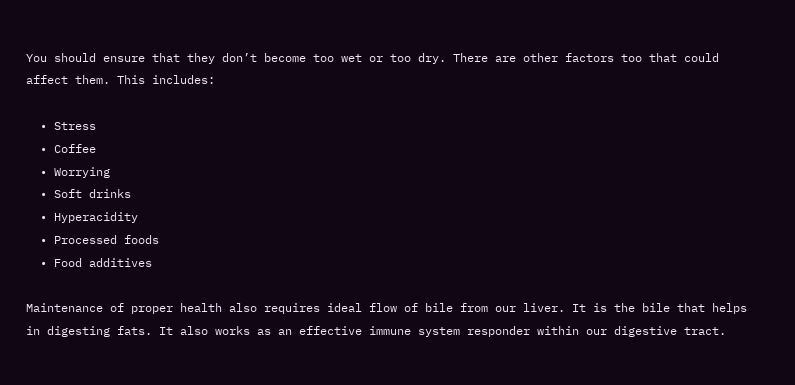You should ensure that they don’t become too wet or too dry. There are other factors too that could affect them. This includes:

  • Stress
  • Coffee
  • Worrying
  • Soft drinks
  • Hyperacidity
  • Processed foods
  • Food additives

Maintenance of proper health also requires ideal flow of bile from our liver. It is the bile that helps in digesting fats. It also works as an effective immune system responder within our digestive tract.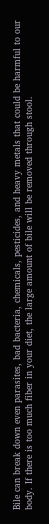Bile can break down even parasites, bad bacteria, chemicals, pesticides, and heavy metals that could be harmful to our body. If there is too much fiber in your diet, the large amount of bile will be removed through stool.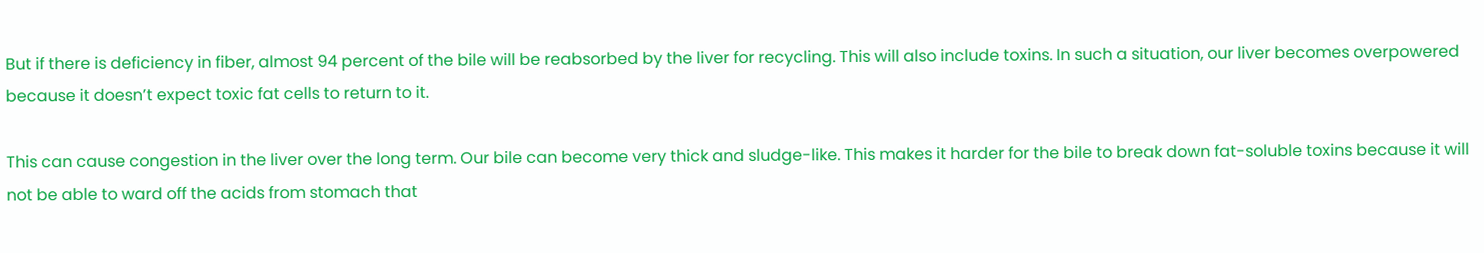But if there is deficiency in fiber, almost 94 percent of the bile will be reabsorbed by the liver for recycling. This will also include toxins. In such a situation, our liver becomes overpowered because it doesn’t expect toxic fat cells to return to it.

This can cause congestion in the liver over the long term. Our bile can become very thick and sludge-like. This makes it harder for the bile to break down fat-soluble toxins because it will not be able to ward off the acids from stomach that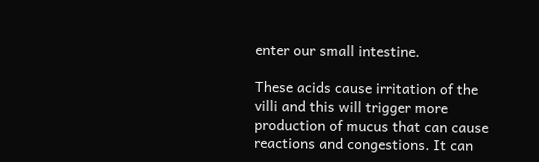enter our small intestine.

These acids cause irritation of the villi and this will trigger more production of mucus that can cause reactions and congestions. It can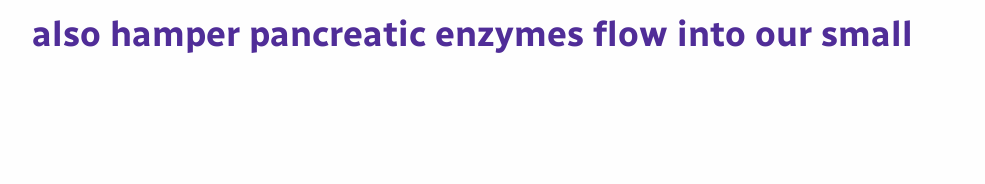also hamper pancreatic enzymes flow into our small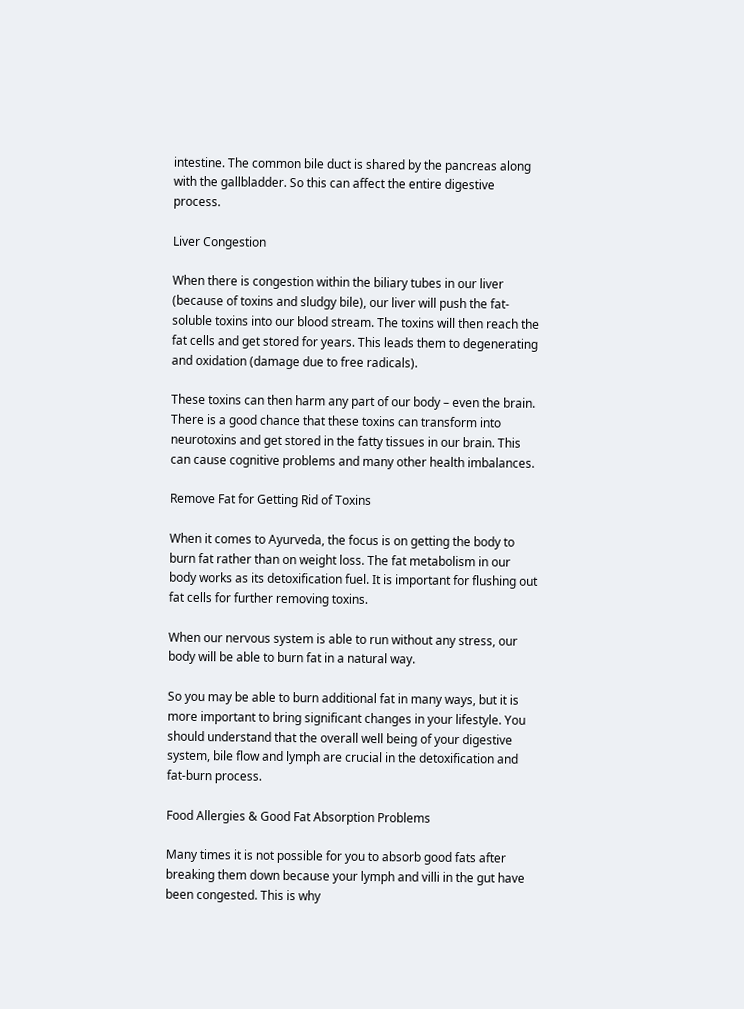intestine. The common bile duct is shared by the pancreas along with the gallbladder. So this can affect the entire digestive process.

Liver Congestion

When there is congestion within the biliary tubes in our liver (because of toxins and sludgy bile), our liver will push the fat-soluble toxins into our blood stream. The toxins will then reach the fat cells and get stored for years. This leads them to degenerating and oxidation (damage due to free radicals).

These toxins can then harm any part of our body – even the brain. There is a good chance that these toxins can transform into neurotoxins and get stored in the fatty tissues in our brain. This can cause cognitive problems and many other health imbalances.

Remove Fat for Getting Rid of Toxins

When it comes to Ayurveda, the focus is on getting the body to burn fat rather than on weight loss. The fat metabolism in our body works as its detoxification fuel. It is important for flushing out fat cells for further removing toxins.

When our nervous system is able to run without any stress, our body will be able to burn fat in a natural way.

So you may be able to burn additional fat in many ways, but it is more important to bring significant changes in your lifestyle. You should understand that the overall well being of your digestive system, bile flow and lymph are crucial in the detoxification and fat-burn process.

Food Allergies & Good Fat Absorption Problems

Many times it is not possible for you to absorb good fats after breaking them down because your lymph and villi in the gut have been congested. This is why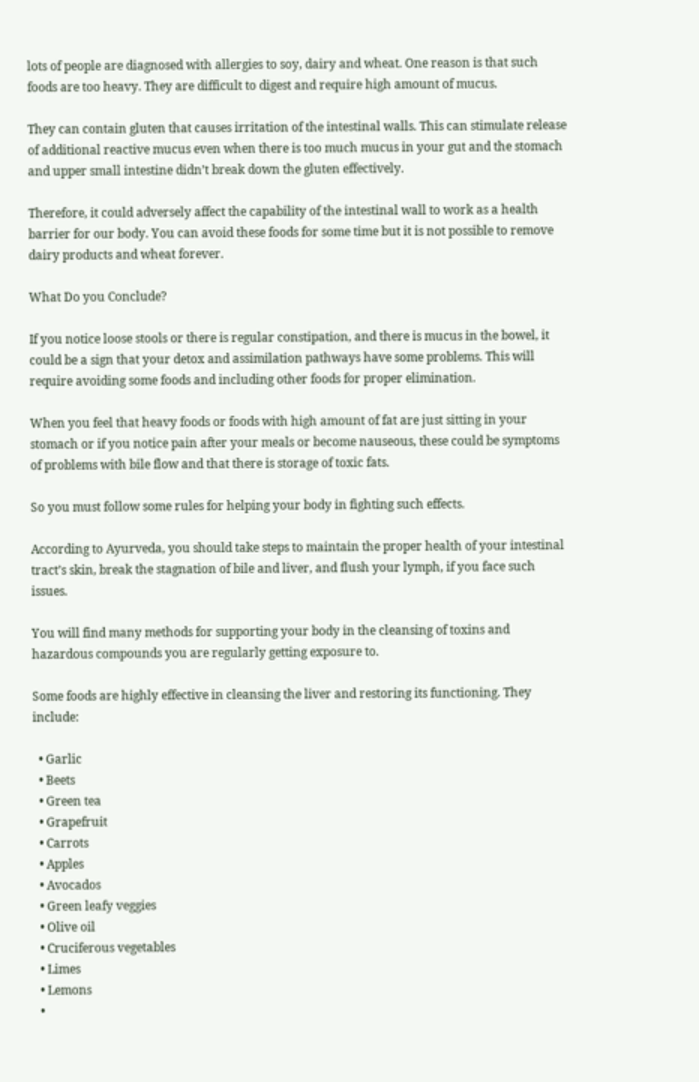lots of people are diagnosed with allergies to soy, dairy and wheat. One reason is that such foods are too heavy. They are difficult to digest and require high amount of mucus.

They can contain gluten that causes irritation of the intestinal walls. This can stimulate release of additional reactive mucus even when there is too much mucus in your gut and the stomach and upper small intestine didn’t break down the gluten effectively.

Therefore, it could adversely affect the capability of the intestinal wall to work as a health barrier for our body. You can avoid these foods for some time but it is not possible to remove dairy products and wheat forever.

What Do you Conclude?

If you notice loose stools or there is regular constipation, and there is mucus in the bowel, it could be a sign that your detox and assimilation pathways have some problems. This will require avoiding some foods and including other foods for proper elimination.

When you feel that heavy foods or foods with high amount of fat are just sitting in your stomach or if you notice pain after your meals or become nauseous, these could be symptoms of problems with bile flow and that there is storage of toxic fats.

So you must follow some rules for helping your body in fighting such effects.

According to Ayurveda, you should take steps to maintain the proper health of your intestinal tract’s skin, break the stagnation of bile and liver, and flush your lymph, if you face such issues.

You will find many methods for supporting your body in the cleansing of toxins and hazardous compounds you are regularly getting exposure to.

Some foods are highly effective in cleansing the liver and restoring its functioning. They include:

  • Garlic
  • Beets
  • Green tea
  • Grapefruit
  • Carrots
  • Apples
  • Avocados
  • Green leafy veggies
  • Olive oil
  • Cruciferous vegetables
  • Limes
  • Lemons
  •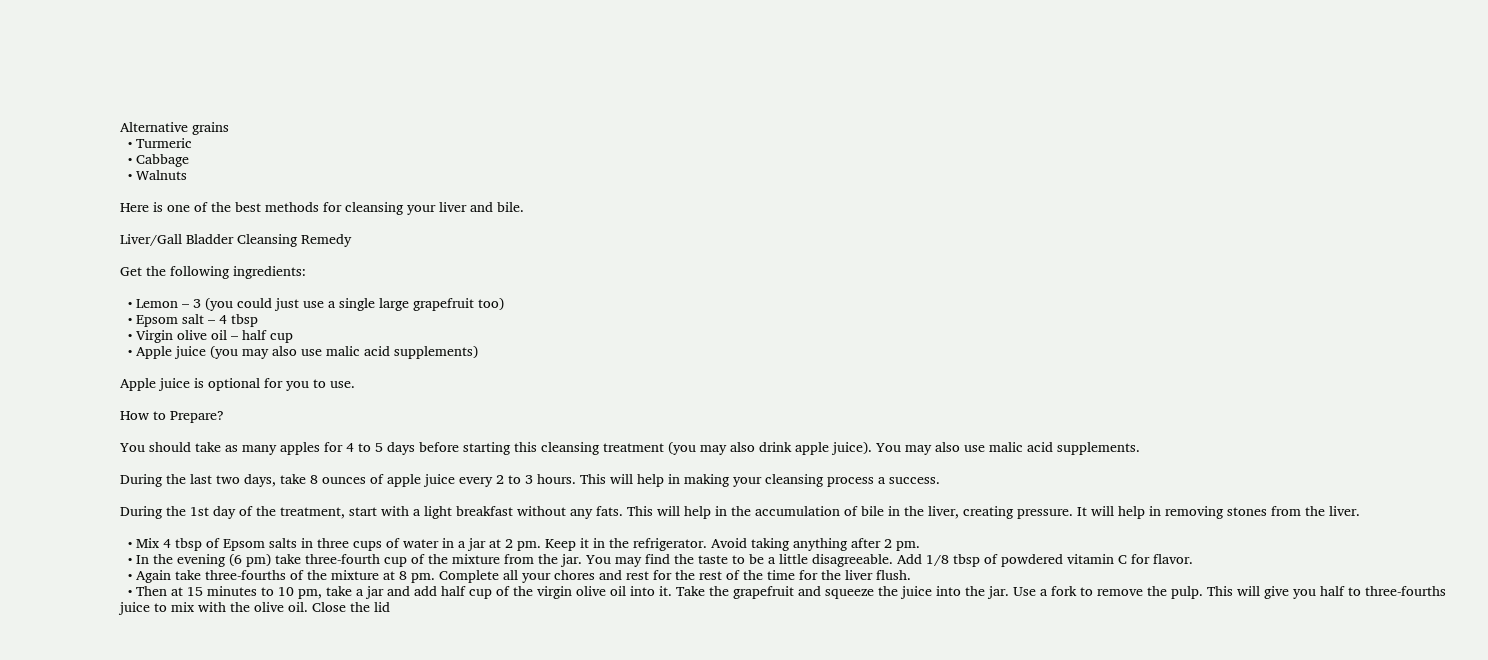Alternative grains
  • Turmeric
  • Cabbage
  • Walnuts

Here is one of the best methods for cleansing your liver and bile.

Liver/Gall Bladder Cleansing Remedy

Get the following ingredients:

  • Lemon – 3 (you could just use a single large grapefruit too)
  • Epsom salt – 4 tbsp
  • Virgin olive oil – half cup
  • Apple juice (you may also use malic acid supplements)

Apple juice is optional for you to use.

How to Prepare?

You should take as many apples for 4 to 5 days before starting this cleansing treatment (you may also drink apple juice). You may also use malic acid supplements.

During the last two days, take 8 ounces of apple juice every 2 to 3 hours. This will help in making your cleansing process a success.

During the 1st day of the treatment, start with a light breakfast without any fats. This will help in the accumulation of bile in the liver, creating pressure. It will help in removing stones from the liver.

  • Mix 4 tbsp of Epsom salts in three cups of water in a jar at 2 pm. Keep it in the refrigerator. Avoid taking anything after 2 pm.
  • In the evening (6 pm) take three-fourth cup of the mixture from the jar. You may find the taste to be a little disagreeable. Add 1/8 tbsp of powdered vitamin C for flavor.
  • Again take three-fourths of the mixture at 8 pm. Complete all your chores and rest for the rest of the time for the liver flush.
  • Then at 15 minutes to 10 pm, take a jar and add half cup of the virgin olive oil into it. Take the grapefruit and squeeze the juice into the jar. Use a fork to remove the pulp. This will give you half to three-fourths juice to mix with the olive oil. Close the lid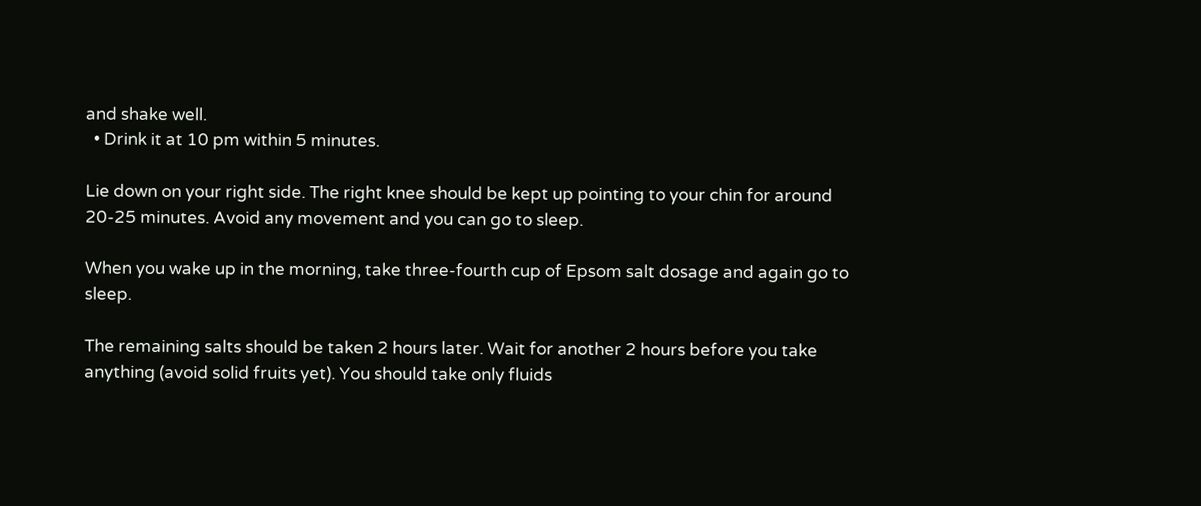and shake well.
  • Drink it at 10 pm within 5 minutes.

Lie down on your right side. The right knee should be kept up pointing to your chin for around 20-25 minutes. Avoid any movement and you can go to sleep.

When you wake up in the morning, take three-fourth cup of Epsom salt dosage and again go to sleep.

The remaining salts should be taken 2 hours later. Wait for another 2 hours before you take anything (avoid solid fruits yet). You should take only fluids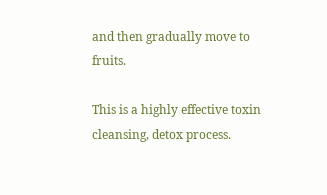and then gradually move to fruits.

This is a highly effective toxin cleansing, detox process.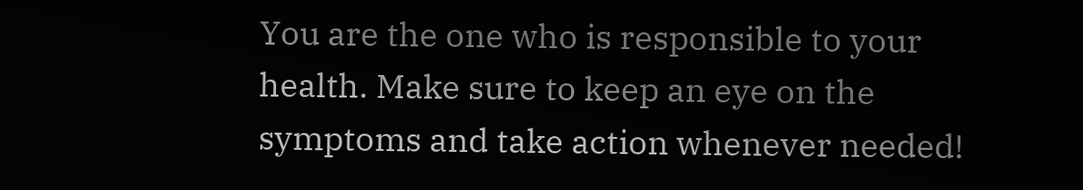You are the one who is responsible to your health. Make sure to keep an eye on the symptoms and take action whenever needed!